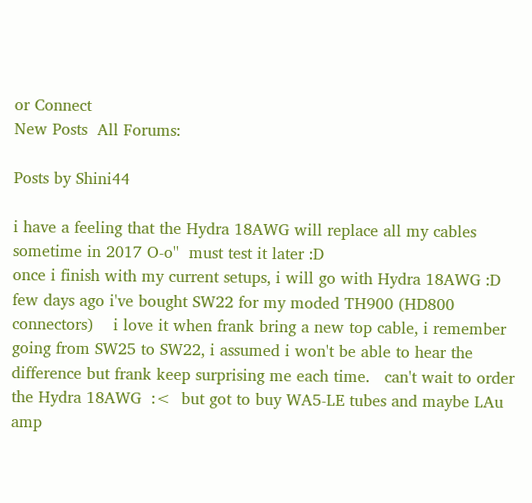or Connect
New Posts  All Forums:

Posts by Shini44

i have a feeling that the Hydra 18AWG will replace all my cables sometime in 2017 O-o''  must test it later :D
once i finish with my current setups, i will go with Hydra 18AWG :D   few days ago i've bought SW22 for my moded TH900 (HD800 connectors)    i love it when frank bring a new top cable, i remember going from SW25 to SW22, i assumed i won't be able to hear the difference but frank keep surprising me each time.   can't wait to order the Hydra 18AWG  :<  but got to buy WA5-LE tubes and maybe LAu amp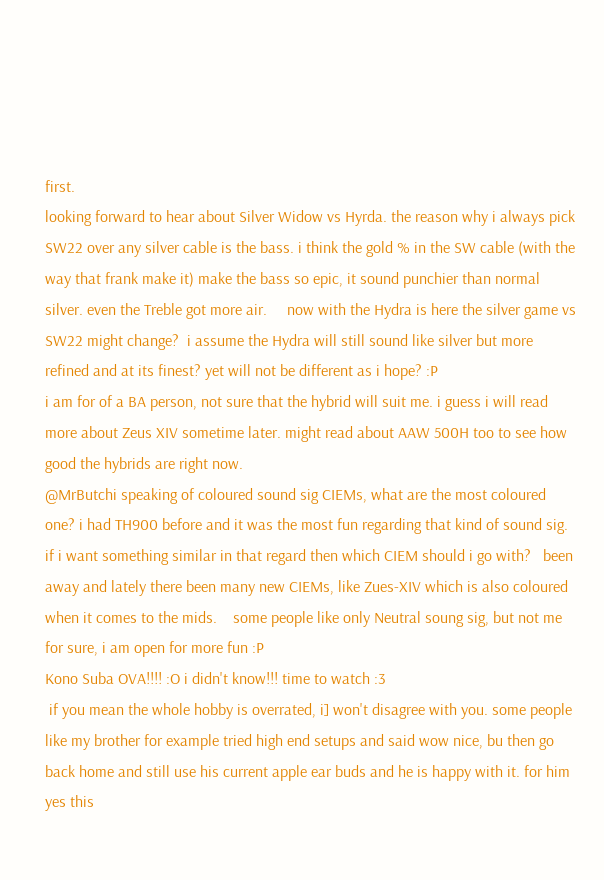first.
looking forward to hear about Silver Widow vs Hyrda. the reason why i always pick SW22 over any silver cable is the bass. i think the gold % in the SW cable (with the way that frank make it) make the bass so epic, it sound punchier than normal silver. even the Treble got more air.     now with the Hydra is here the silver game vs SW22 might change?  i assume the Hydra will still sound like silver but more refined and at its finest? yet will not be different as i hope? :P
i am for of a BA person, not sure that the hybrid will suit me. i guess i will read more about Zeus XIV sometime later. might read about AAW 500H too to see how good the hybrids are right now.
@MrButchi speaking of coloured sound sig CIEMs, what are the most coloured one? i had TH900 before and it was the most fun regarding that kind of sound sig. if i want something similar in that regard then which CIEM should i go with?   been away and lately there been many new CIEMs, like Zues-XIV which is also coloured when it comes to the mids.    some people like only Neutral soung sig, but not me for sure, i am open for more fun :P
Kono Suba OVA!!!! :O i didn't know!!! time to watch :3
 if you mean the whole hobby is overrated, i] won't disagree with you. some people like my brother for example tried high end setups and said wow nice, bu then go back home and still use his current apple ear buds and he is happy with it. for him yes this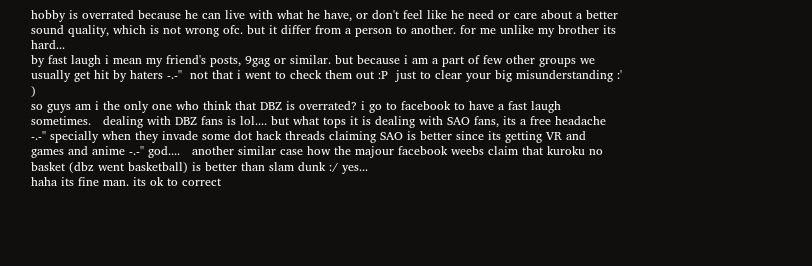hobby is overrated because he can live with what he have, or don't feel like he need or care about a better sound quality, which is not wrong ofc. but it differ from a person to another. for me unlike my brother its hard...
by fast laugh i mean my friend's posts, 9gag or similar. but because i am a part of few other groups we usually get hit by haters -.-''  not that i went to check them out :P  just to clear your big misunderstanding :' )
so guys am i the only one who think that DBZ is overrated? i go to facebook to have a fast laugh sometimes.   dealing with DBZ fans is lol.... but what tops it is dealing with SAO fans, its a free headache -.-'' specially when they invade some dot hack threads claiming SAO is better since its getting VR and games and anime -.-'' god....   another similar case how the majour facebook weebs claim that kuroku no basket (dbz went basketball) is better than slam dunk :/ yes...
haha its fine man. its ok to correct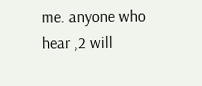me. anyone who hear ,2 will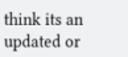think its an updated or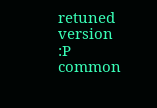retuned version :P  common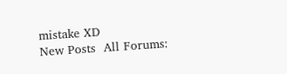mistake XD
New Posts  All Forums: